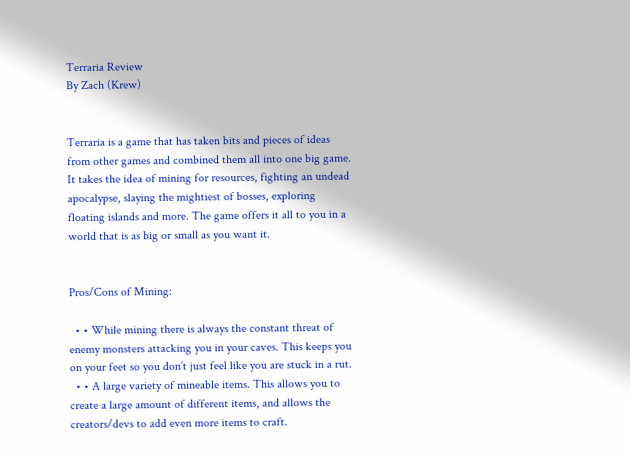Terraria Review
By Zach (Krew)


Terraria is a game that has taken bits and pieces of ideas from other games and combined them all into one big game. It takes the idea of mining for resources, fighting an undead apocalypse, slaying the mightiest of bosses, exploring floating islands and more. The game offers it all to you in a world that is as big or small as you want it.


Pros/Cons of Mining:

  • • While mining there is always the constant threat of enemy monsters attacking you in your caves. This keeps you on your feet so you don’t just feel like you are stuck in a rut.
  • • A large variety of mineable items. This allows you to create a large amount of different items, and allows the creators/devs to add even more items to craft.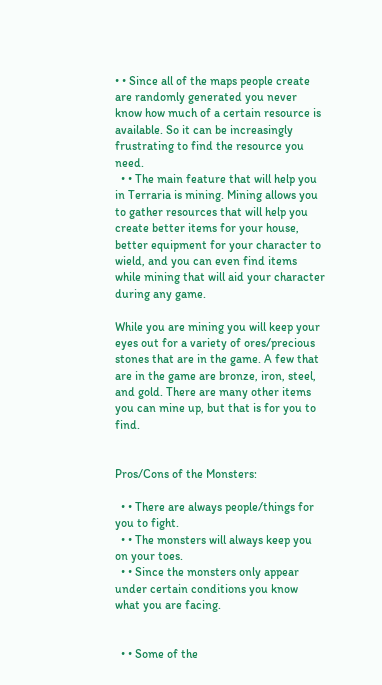• • Since all of the maps people create are randomly generated you never know how much of a certain resource is available. So it can be increasingly frustrating to find the resource you need.
  • • The main feature that will help you in Terraria is mining. Mining allows you to gather resources that will help you create better items for your house, better equipment for your character to wield, and you can even find items while mining that will aid your character during any game.

While you are mining you will keep your eyes out for a variety of ores/precious stones that are in the game. A few that are in the game are bronze, iron, steel, and gold. There are many other items you can mine up, but that is for you to find.


Pros/Cons of the Monsters:

  • • There are always people/things for you to fight.
  • • The monsters will always keep you on your toes.
  • • Since the monsters only appear under certain conditions you know what you are facing.


  • • Some of the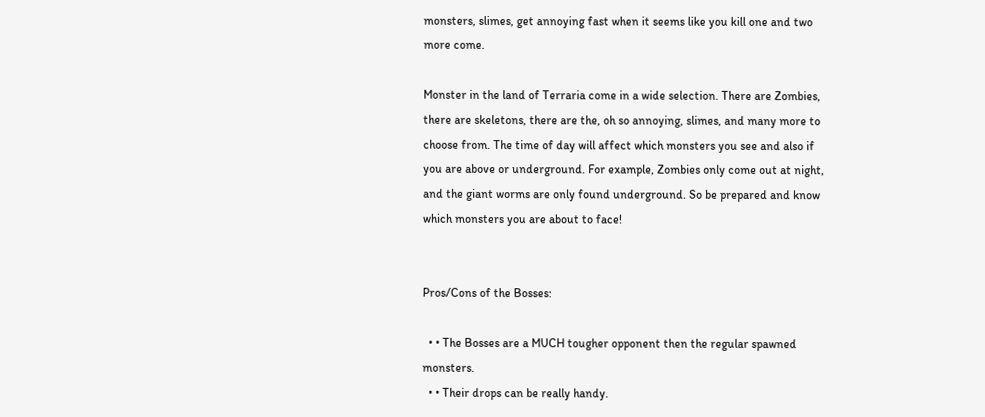monsters, slimes, get annoying fast when it seems like you kill one and two more come.

Monster in the land of Terraria come in a wide selection. There are Zombies, there are skeletons, there are the, oh so annoying, slimes, and many more to choose from. The time of day will affect which monsters you see and also if you are above or underground. For example, Zombies only come out at night, and the giant worms are only found underground. So be prepared and know which monsters you are about to face!


Pros/Cons of the Bosses:

  • • The Bosses are a MUCH tougher opponent then the regular spawned monsters.
  • • Their drops can be really handy.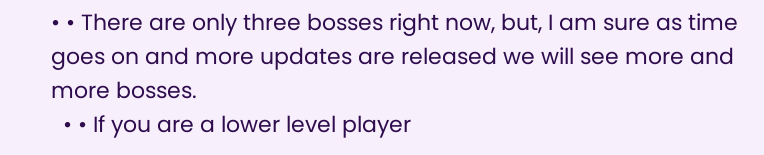• • There are only three bosses right now, but, I am sure as time goes on and more updates are released we will see more and more bosses.
  • • If you are a lower level player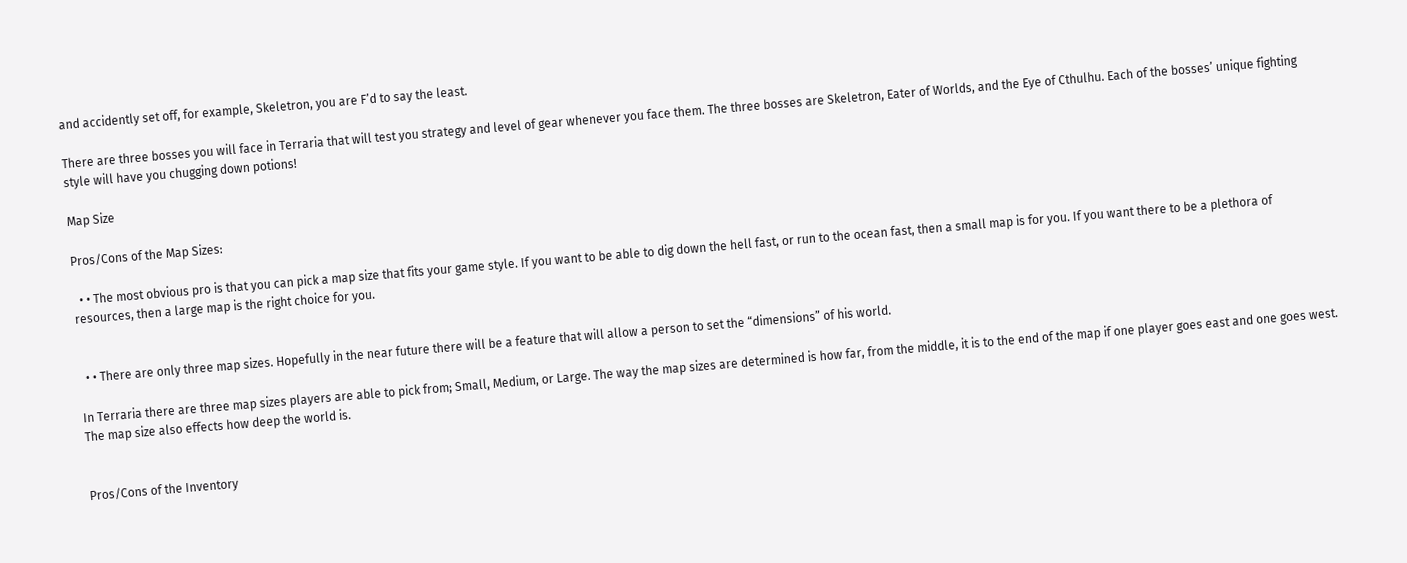and accidently set off, for example, Skeletron, you are F’d to say the least.

There are three bosses you will face in Terraria that will test you strategy and level of gear whenever you face them. The three bosses are Skeletron, Eater of Worlds, and the Eye of Cthulhu. Each of the bosses’ unique fighting style will have you chugging down potions!

Map Size

Pros/Cons of the Map Sizes:

  • • The most obvious pro is that you can pick a map size that fits your game style. If you want to be able to dig down the hell fast, or run to the ocean fast, then a small map is for you. If you want there to be a plethora of resources, then a large map is the right choice for you.


  • • There are only three map sizes. Hopefully in the near future there will be a feature that will allow a person to set the “dimensions” of his world.

In Terraria there are three map sizes players are able to pick from; Small, Medium, or Large. The way the map sizes are determined is how far, from the middle, it is to the end of the map if one player goes east and one goes west. The map size also effects how deep the world is.


Pros/Cons of the Inventory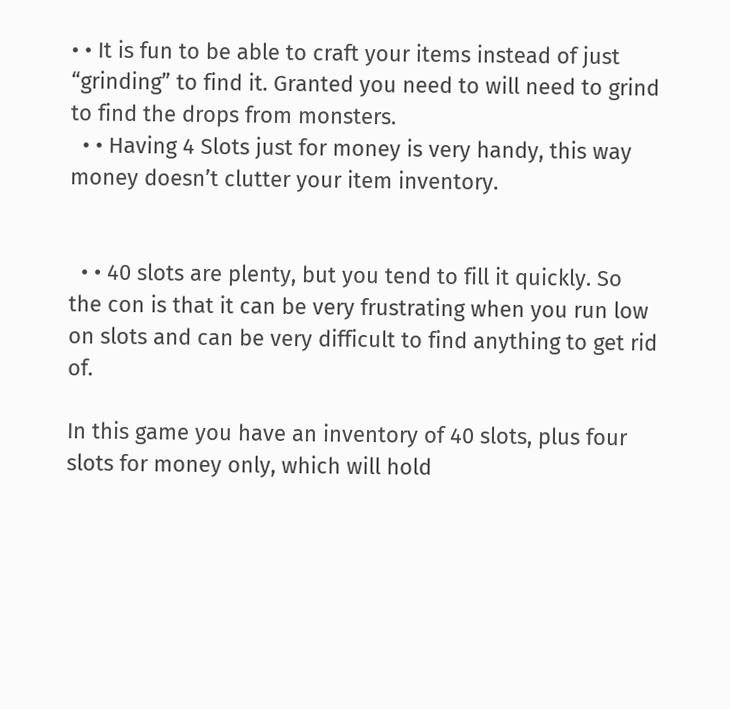• • It is fun to be able to craft your items instead of just “grinding” to find it. Granted you need to will need to grind to find the drops from monsters.
  • • Having 4 Slots just for money is very handy, this way money doesn’t clutter your item inventory.


  • • 40 slots are plenty, but you tend to fill it quickly. So the con is that it can be very frustrating when you run low on slots and can be very difficult to find anything to get rid of.

In this game you have an inventory of 40 slots, plus four slots for money only, which will hold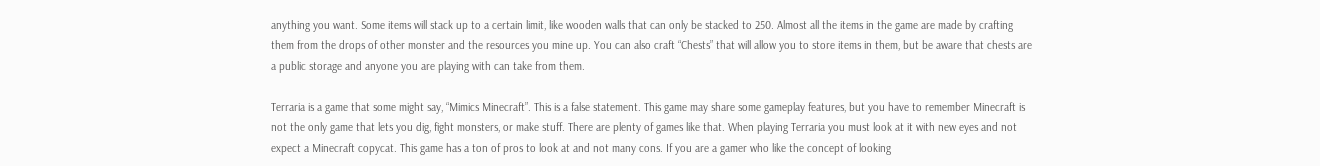anything you want. Some items will stack up to a certain limit, like wooden walls that can only be stacked to 250. Almost all the items in the game are made by crafting them from the drops of other monster and the resources you mine up. You can also craft “Chests” that will allow you to store items in them, but be aware that chests are a public storage and anyone you are playing with can take from them.

Terraria is a game that some might say, “Mimics Minecraft”. This is a false statement. This game may share some gameplay features, but you have to remember Minecraft is not the only game that lets you dig, fight monsters, or make stuff. There are plenty of games like that. When playing Terraria you must look at it with new eyes and not expect a Minecraft copycat. This game has a ton of pros to look at and not many cons. If you are a gamer who like the concept of looking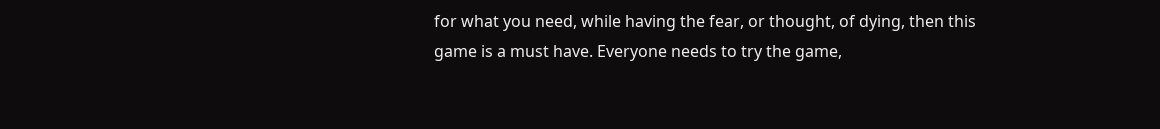for what you need, while having the fear, or thought, of dying, then this game is a must have. Everyone needs to try the game,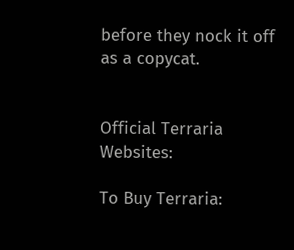before they nock it off as a copycat.


Official Terraria Websites:

To Buy Terraria: